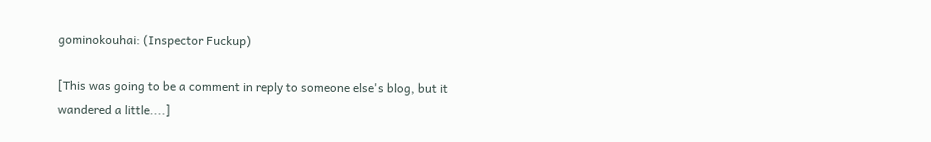gominokouhai: (Inspector Fuckup)

[This was going to be a comment in reply to someone else's blog, but it wandered a little....]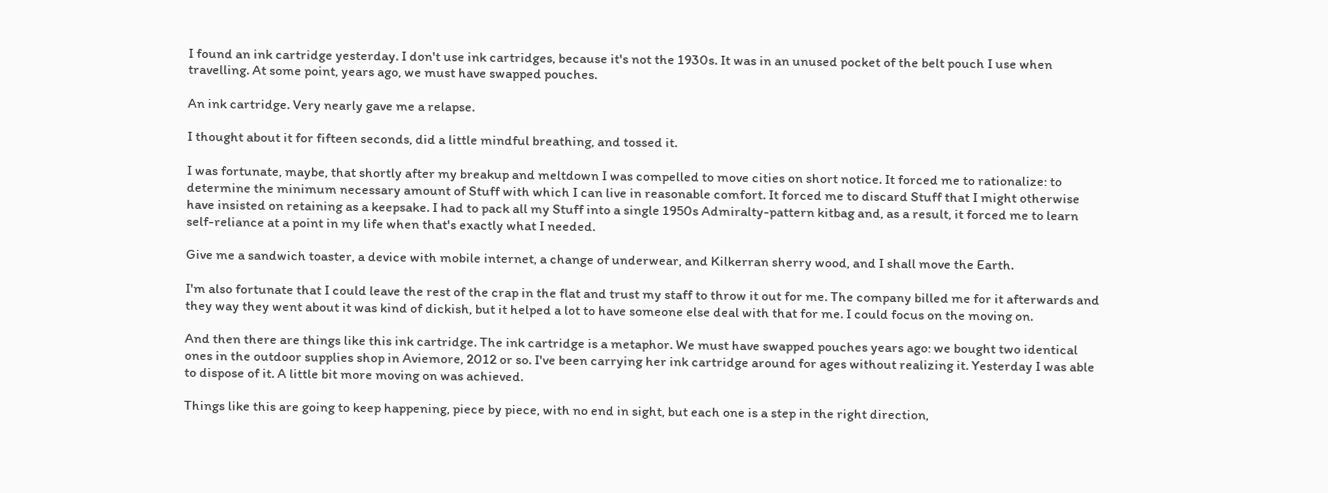I found an ink cartridge yesterday. I don't use ink cartridges, because it's not the 1930s. It was in an unused pocket of the belt pouch I use when travelling. At some point, years ago, we must have swapped pouches.

An ink cartridge. Very nearly gave me a relapse.

I thought about it for fifteen seconds, did a little mindful breathing, and tossed it.

I was fortunate, maybe, that shortly after my breakup and meltdown I was compelled to move cities on short notice. It forced me to rationalize: to determine the minimum necessary amount of Stuff with which I can live in reasonable comfort. It forced me to discard Stuff that I might otherwise have insisted on retaining as a keepsake. I had to pack all my Stuff into a single 1950s Admiralty-pattern kitbag and, as a result, it forced me to learn self-reliance at a point in my life when that's exactly what I needed.

Give me a sandwich toaster, a device with mobile internet, a change of underwear, and Kilkerran sherry wood, and I shall move the Earth.

I'm also fortunate that I could leave the rest of the crap in the flat and trust my staff to throw it out for me. The company billed me for it afterwards and they way they went about it was kind of dickish, but it helped a lot to have someone else deal with that for me. I could focus on the moving on.

And then there are things like this ink cartridge. The ink cartridge is a metaphor. We must have swapped pouches years ago: we bought two identical ones in the outdoor supplies shop in Aviemore, 2012 or so. I've been carrying her ink cartridge around for ages without realizing it. Yesterday I was able to dispose of it. A little bit more moving on was achieved.

Things like this are going to keep happening, piece by piece, with no end in sight, but each one is a step in the right direction,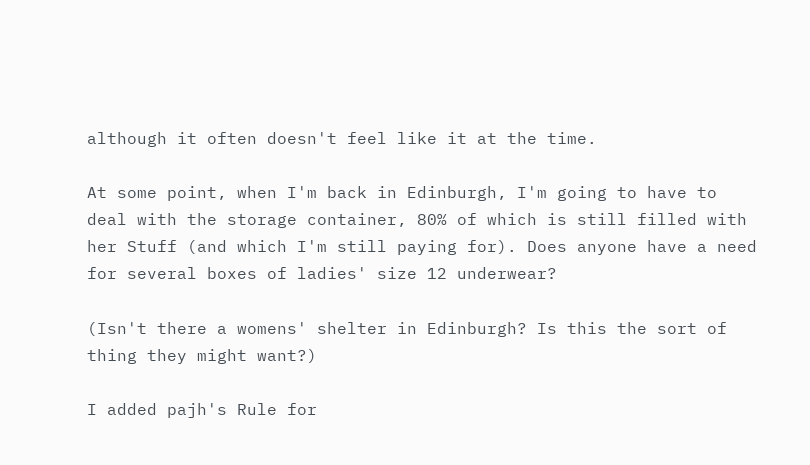although it often doesn't feel like it at the time.

At some point, when I'm back in Edinburgh, I'm going to have to deal with the storage container, 80% of which is still filled with her Stuff (and which I'm still paying for). Does anyone have a need for several boxes of ladies' size 12 underwear?

(Isn't there a womens' shelter in Edinburgh? Is this the sort of thing they might want?)

I added pajh's Rule for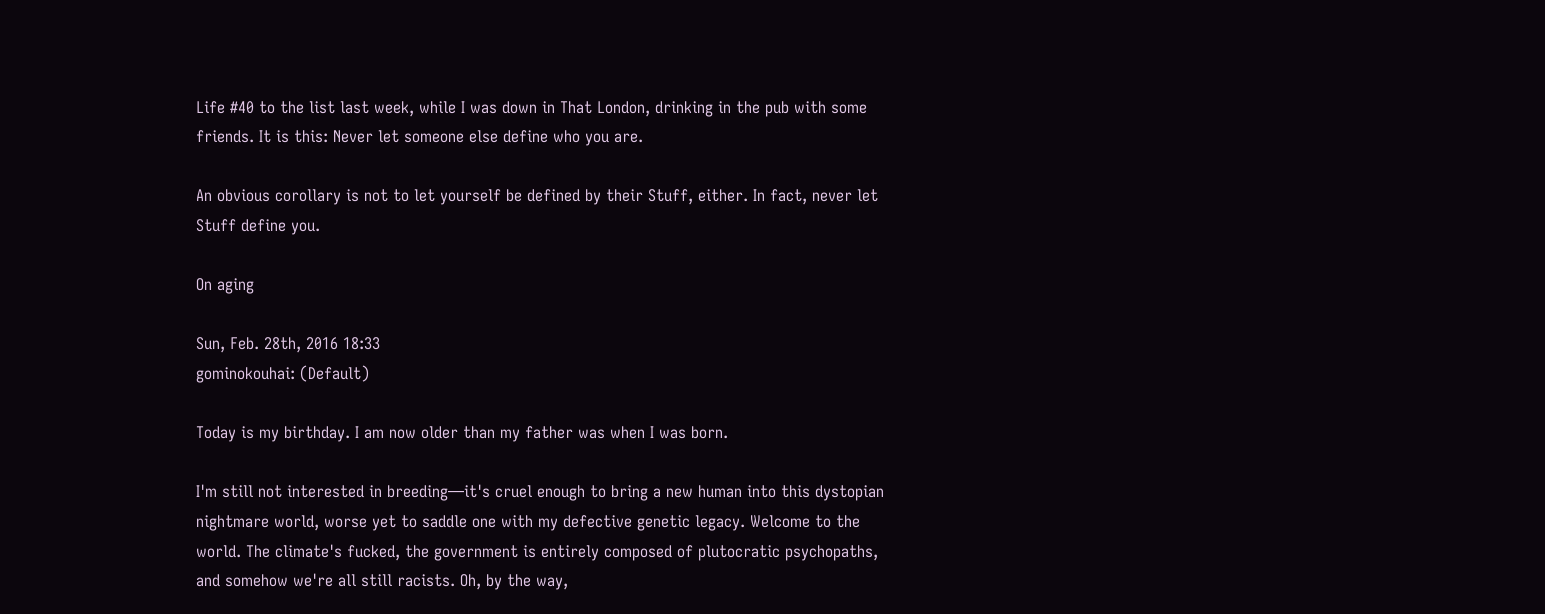Life #40 to the list last week, while I was down in That London, drinking in the pub with some friends. It is this: Never let someone else define who you are.

An obvious corollary is not to let yourself be defined by their Stuff, either. In fact, never let Stuff define you.

On aging

Sun, Feb. 28th, 2016 18:33
gominokouhai: (Default)

Today is my birthday. I am now older than my father was when I was born.

I'm still not interested in breeding—it's cruel enough to bring a new human into this dystopian nightmare world, worse yet to saddle one with my defective genetic legacy. Welcome to the world. The climate's fucked, the government is entirely composed of plutocratic psychopaths, and somehow we're all still racists. Oh, by the way,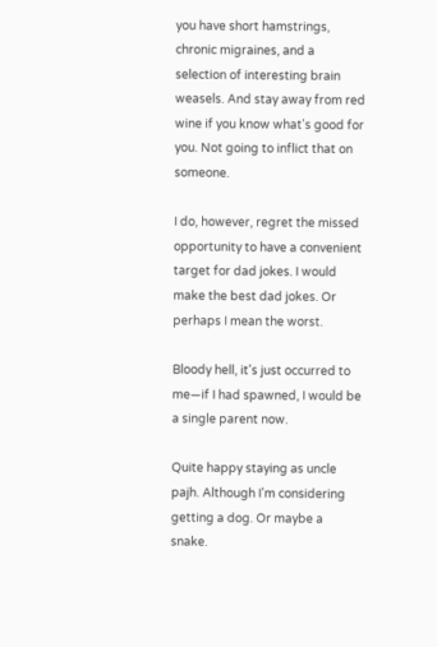you have short hamstrings, chronic migraines, and a selection of interesting brain weasels. And stay away from red wine if you know what's good for you. Not going to inflict that on someone.

I do, however, regret the missed opportunity to have a convenient target for dad jokes. I would make the best dad jokes. Or perhaps I mean the worst.

Bloody hell, it's just occurred to me—if I had spawned, I would be a single parent now.

Quite happy staying as uncle pajh. Although I'm considering getting a dog. Or maybe a snake.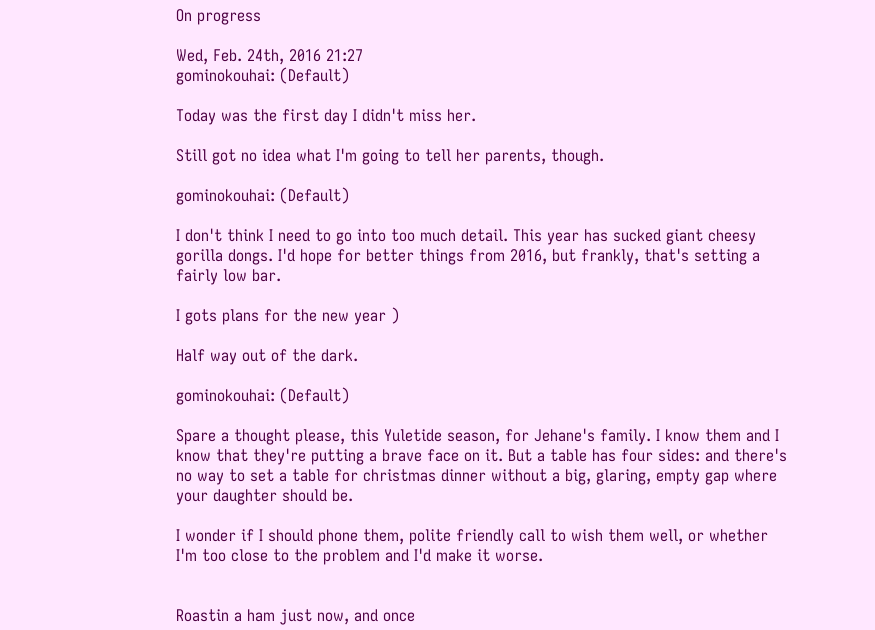On progress

Wed, Feb. 24th, 2016 21:27
gominokouhai: (Default)

Today was the first day I didn't miss her.

Still got no idea what I'm going to tell her parents, though.

gominokouhai: (Default)

I don't think I need to go into too much detail. This year has sucked giant cheesy gorilla dongs. I'd hope for better things from 2016, but frankly, that's setting a fairly low bar.

I gots plans for the new year )

Half way out of the dark.

gominokouhai: (Default)

Spare a thought please, this Yuletide season, for Jehane's family. I know them and I know that they're putting a brave face on it. But a table has four sides: and there's no way to set a table for christmas dinner without a big, glaring, empty gap where your daughter should be.

I wonder if I should phone them, polite friendly call to wish them well, or whether I'm too close to the problem and I'd make it worse.


Roastin a ham just now, and once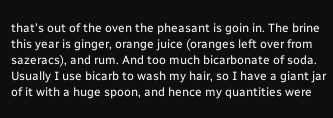that's out of the oven the pheasant is goin in. The brine this year is ginger, orange juice (oranges left over from sazeracs), and rum. And too much bicarbonate of soda. Usually I use bicarb to wash my hair, so I have a giant jar of it with a huge spoon, and hence my quantities were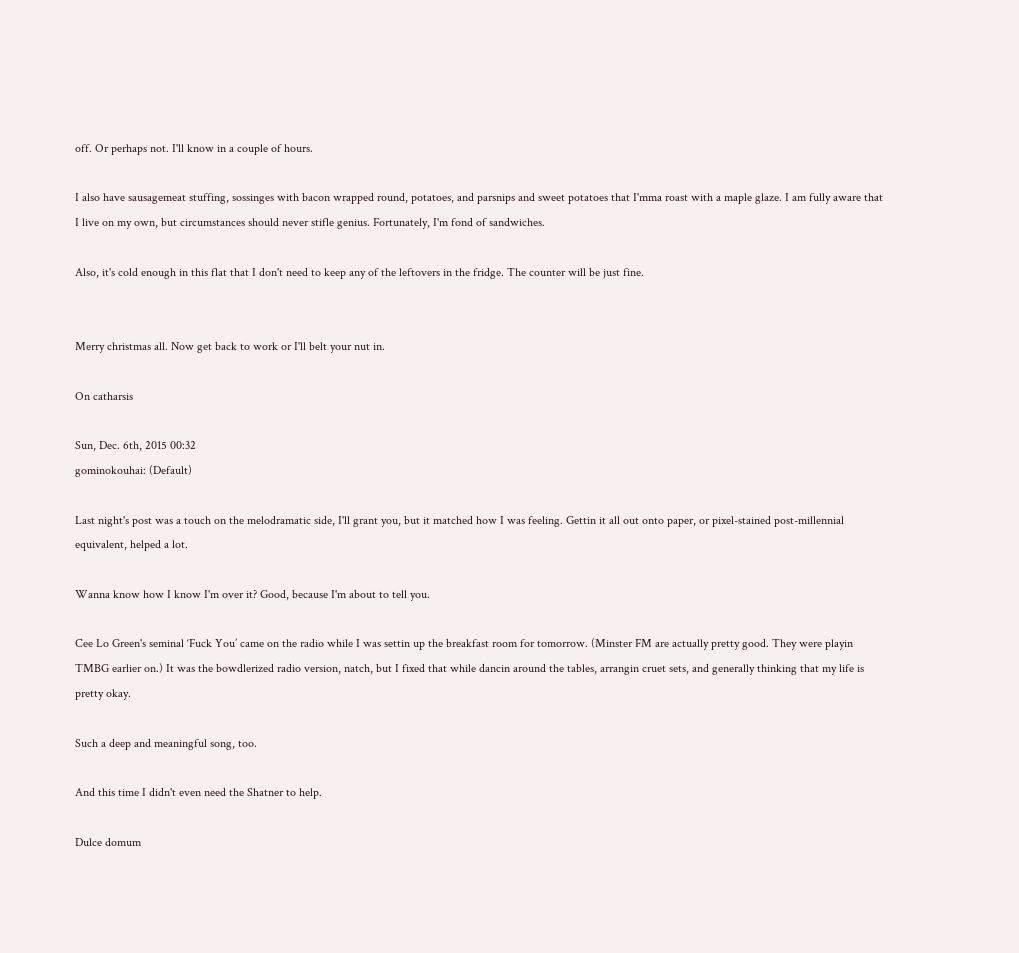off. Or perhaps not. I'll know in a couple of hours.

I also have sausagemeat stuffing, sossinges with bacon wrapped round, potatoes, and parsnips and sweet potatoes that I'mma roast with a maple glaze. I am fully aware that I live on my own, but circumstances should never stifle genius. Fortunately, I'm fond of sandwiches.

Also, it's cold enough in this flat that I don't need to keep any of the leftovers in the fridge. The counter will be just fine.


Merry christmas all. Now get back to work or I'll belt your nut in.

On catharsis

Sun, Dec. 6th, 2015 00:32
gominokouhai: (Default)

Last night's post was a touch on the melodramatic side, I'll grant you, but it matched how I was feeling. Gettin it all out onto paper, or pixel-stained post-millennial equivalent, helped a lot.

Wanna know how I know I'm over it? Good, because I'm about to tell you.

Cee Lo Green's seminal ‘Fuck You’ came on the radio while I was settin up the breakfast room for tomorrow. (Minster FM are actually pretty good. They were playin TMBG earlier on.) It was the bowdlerized radio version, natch, but I fixed that while dancin around the tables, arrangin cruet sets, and generally thinking that my life is pretty okay.

Such a deep and meaningful song, too.

And this time I didn't even need the Shatner to help.

Dulce domum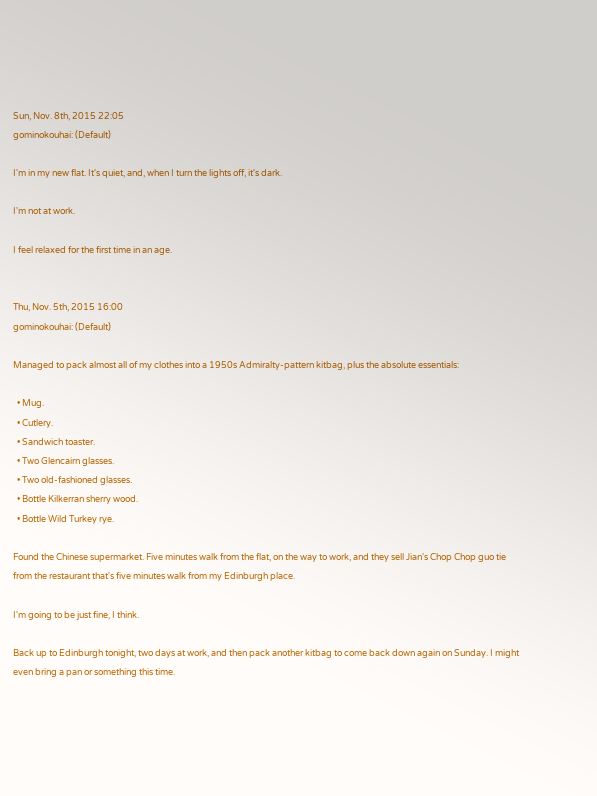Sun, Nov. 8th, 2015 22:05
gominokouhai: (Default)

I'm in my new flat. It's quiet, and, when I turn the lights off, it's dark.

I'm not at work.

I feel relaxed for the first time in an age.


Thu, Nov. 5th, 2015 16:00
gominokouhai: (Default)

Managed to pack almost all of my clothes into a 1950s Admiralty-pattern kitbag, plus the absolute essentials:

  • Mug.
  • Cutlery.
  • Sandwich toaster.
  • Two Glencairn glasses.
  • Two old-fashioned glasses.
  • Bottle Kilkerran sherry wood.
  • Bottle Wild Turkey rye.

Found the Chinese supermarket. Five minutes walk from the flat, on the way to work, and they sell Jian's Chop Chop guo tie from the restaurant that's five minutes walk from my Edinburgh place.

I'm going to be just fine, I think.

Back up to Edinburgh tonight, two days at work, and then pack another kitbag to come back down again on Sunday. I might even bring a pan or something this time.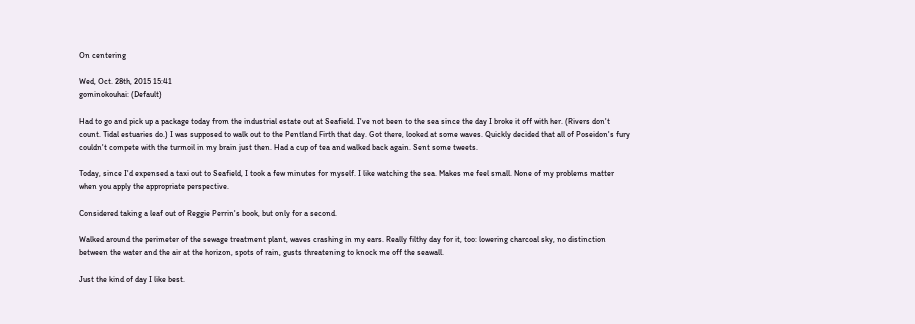On centering

Wed, Oct. 28th, 2015 15:41
gominokouhai: (Default)

Had to go and pick up a package today from the industrial estate out at Seafield. I've not been to the sea since the day I broke it off with her. (Rivers don't count. Tidal estuaries do.) I was supposed to walk out to the Pentland Firth that day. Got there, looked at some waves. Quickly decided that all of Poseidon's fury couldn't compete with the turmoil in my brain just then. Had a cup of tea and walked back again. Sent some tweets.

Today, since I'd expensed a taxi out to Seafield, I took a few minutes for myself. I like watching the sea. Makes me feel small. None of my problems matter when you apply the appropriate perspective.

Considered taking a leaf out of Reggie Perrin's book, but only for a second.

Walked around the perimeter of the sewage treatment plant, waves crashing in my ears. Really filthy day for it, too: lowering charcoal sky, no distinction between the water and the air at the horizon, spots of rain, gusts threatening to knock me off the seawall.

Just the kind of day I like best.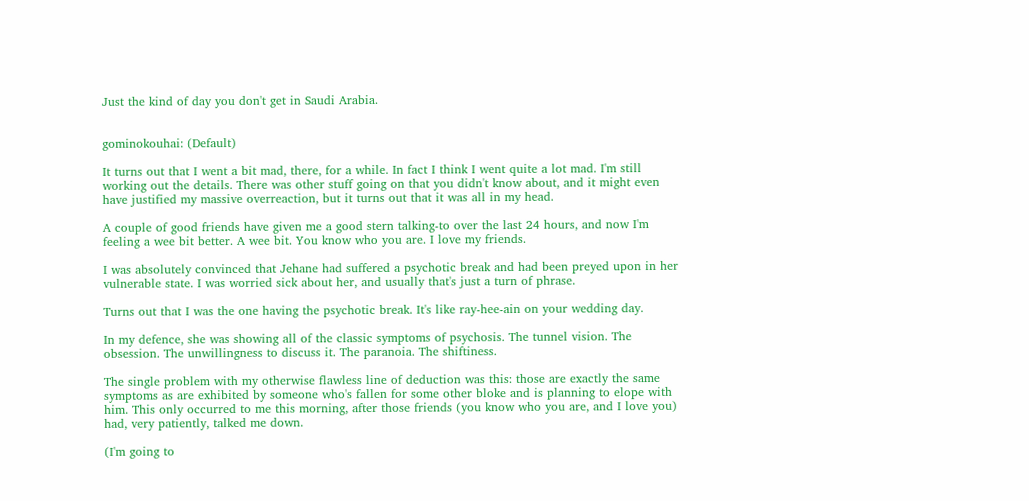Just the kind of day you don't get in Saudi Arabia.


gominokouhai: (Default)

It turns out that I went a bit mad, there, for a while. In fact I think I went quite a lot mad. I'm still working out the details. There was other stuff going on that you didn't know about, and it might even have justified my massive overreaction, but it turns out that it was all in my head.

A couple of good friends have given me a good stern talking-to over the last 24 hours, and now I'm feeling a wee bit better. A wee bit. You know who you are. I love my friends.

I was absolutely convinced that Jehane had suffered a psychotic break and had been preyed upon in her vulnerable state. I was worried sick about her, and usually that's just a turn of phrase.

Turns out that I was the one having the psychotic break. It's like ray-hee-ain on your wedding day.

In my defence, she was showing all of the classic symptoms of psychosis. The tunnel vision. The obsession. The unwillingness to discuss it. The paranoia. The shiftiness.

The single problem with my otherwise flawless line of deduction was this: those are exactly the same symptoms as are exhibited by someone who's fallen for some other bloke and is planning to elope with him. This only occurred to me this morning, after those friends (you know who you are, and I love you) had, very patiently, talked me down.

(I'm going to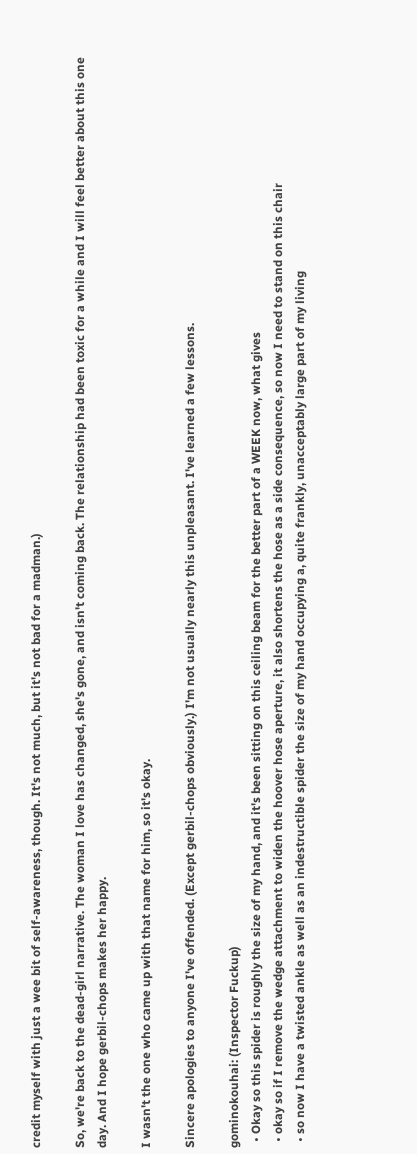credit myself with just a wee bit of self-awareness, though. It's not much, but it's not bad for a madman.)

So, we're back to the dead-girl narrative. The woman I love has changed, she's gone, and isn't coming back. The relationship had been toxic for a while and I will feel better about this one day. And I hope gerbil-chops makes her happy.

I wasn't the one who came up with that name for him, so it's okay.

Sincere apologies to anyone I've offended. (Except gerbil-chops obviously.) I'm not usually nearly this unpleasant. I've learned a few lessons.

gominokouhai: (Inspector Fuckup)
  • Okay so this spider is roughly the size of my hand, and it's been sitting on this ceiling beam for the better part of a WEEK now, what gives
  • okay so if I remove the wedge attachment to widen the hoover hose aperture, it also shortens the hose as a side consequence, so now I need to stand on this chair
  • so now I have a twisted ankle as well as an indestructible spider the size of my hand occupying a, quite frankly, unacceptably large part of my living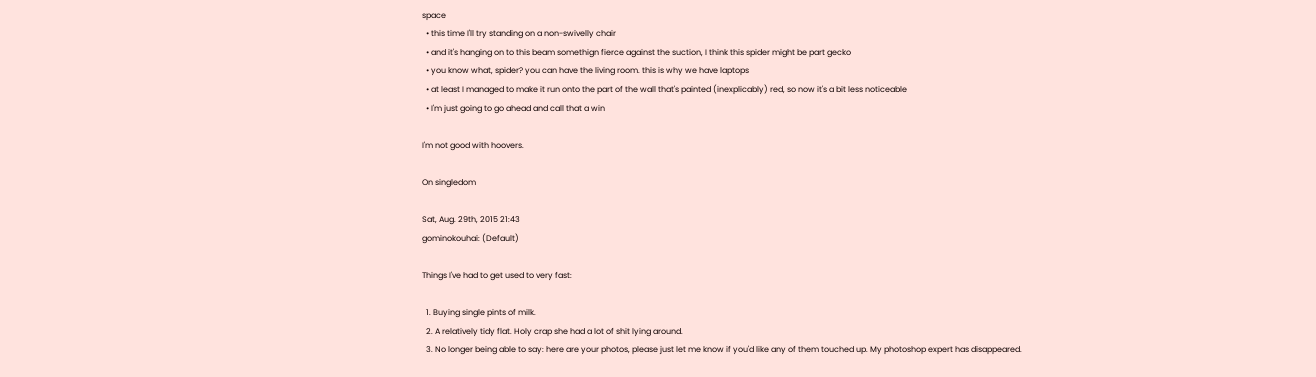space
  • this time I'll try standing on a non-swivelly chair
  • and it's hanging on to this beam somethign fierce against the suction, I think this spider might be part gecko
  • you know what, spider? you can have the living room. this is why we have laptops
  • at least I managed to make it run onto the part of the wall that's painted (inexplicably) red, so now it's a bit less noticeable
  • I'm just going to go ahead and call that a win

I'm not good with hoovers.

On singledom

Sat, Aug. 29th, 2015 21:43
gominokouhai: (Default)

Things I've had to get used to very fast:

  1. Buying single pints of milk.
  2. A relatively tidy flat. Holy crap she had a lot of shit lying around.
  3. No longer being able to say: here are your photos, please just let me know if you'd like any of them touched up. My photoshop expert has disappeared.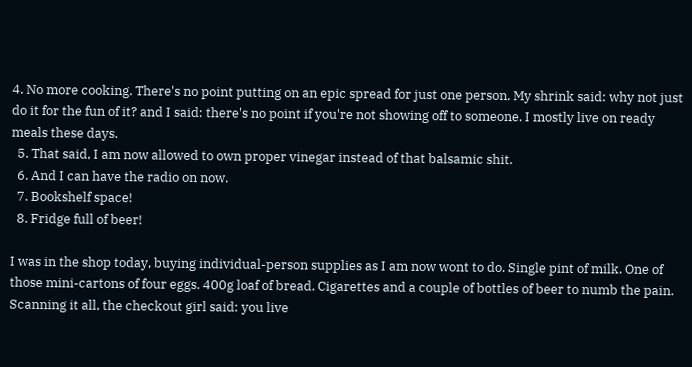4. No more cooking. There's no point putting on an epic spread for just one person. My shrink said: why not just do it for the fun of it? and I said: there's no point if you're not showing off to someone. I mostly live on ready meals these days.
  5. That said, I am now allowed to own proper vinegar instead of that balsamic shit.
  6. And I can have the radio on now.
  7. Bookshelf space!
  8. Fridge full of beer!

I was in the shop today, buying individual-person supplies as I am now wont to do. Single pint of milk. One of those mini-cartons of four eggs. 400g loaf of bread. Cigarettes and a couple of bottles of beer to numb the pain. Scanning it all, the checkout girl said: you live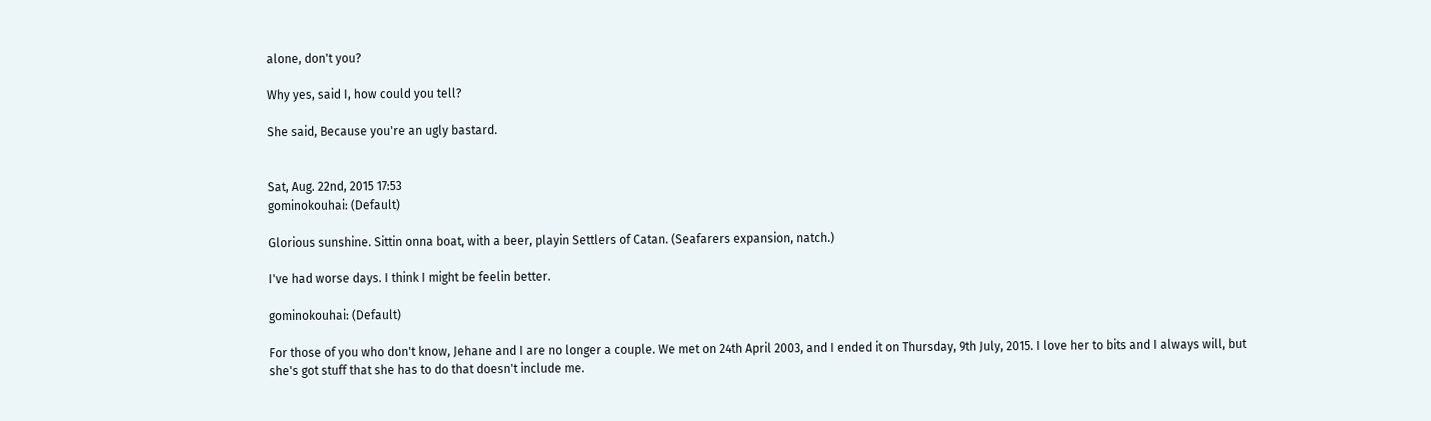alone, don't you?

Why yes, said I, how could you tell?

She said, Because you're an ugly bastard.


Sat, Aug. 22nd, 2015 17:53
gominokouhai: (Default)

Glorious sunshine. Sittin onna boat, with a beer, playin Settlers of Catan. (Seafarers expansion, natch.)

I've had worse days. I think I might be feelin better.

gominokouhai: (Default)

For those of you who don't know, Jehane and I are no longer a couple. We met on 24th April 2003, and I ended it on Thursday, 9th July, 2015. I love her to bits and I always will, but she's got stuff that she has to do that doesn't include me.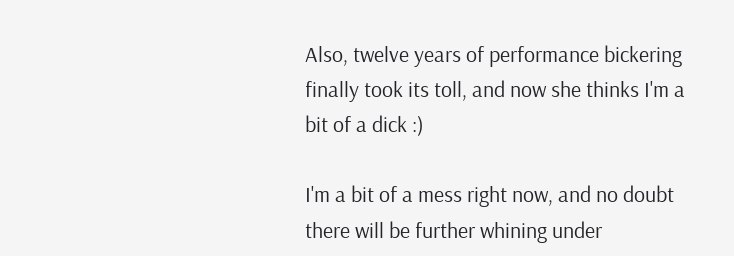Also, twelve years of performance bickering finally took its toll, and now she thinks I'm a bit of a dick :)

I'm a bit of a mess right now, and no doubt there will be further whining under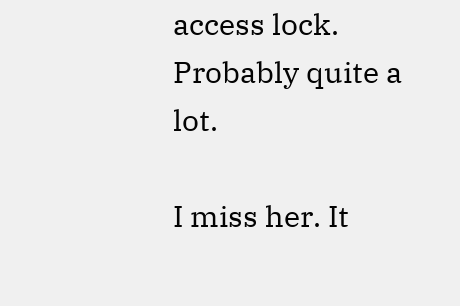access lock. Probably quite a lot.

I miss her. It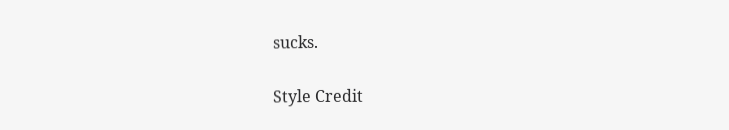sucks.

Style Credit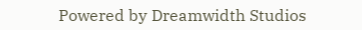Powered by Dreamwidth Studios